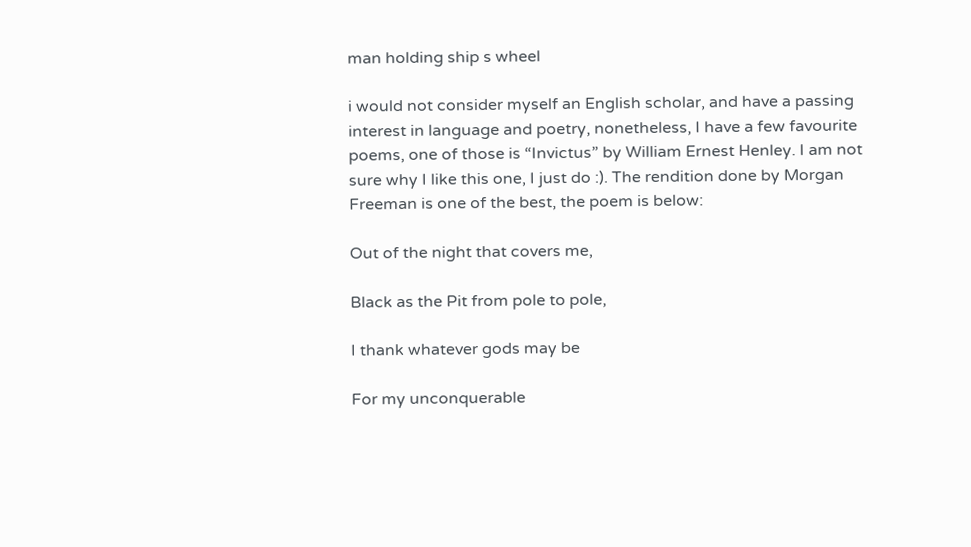man holding ship s wheel

i would not consider myself an English scholar, and have a passing interest in language and poetry, nonetheless, I have a few favourite poems, one of those is “Invictus” by William Ernest Henley. I am not sure why I like this one, I just do :). The rendition done by Morgan Freeman is one of the best, the poem is below:

Out of the night that covers me,

Black as the Pit from pole to pole,

I thank whatever gods may be

For my unconquerable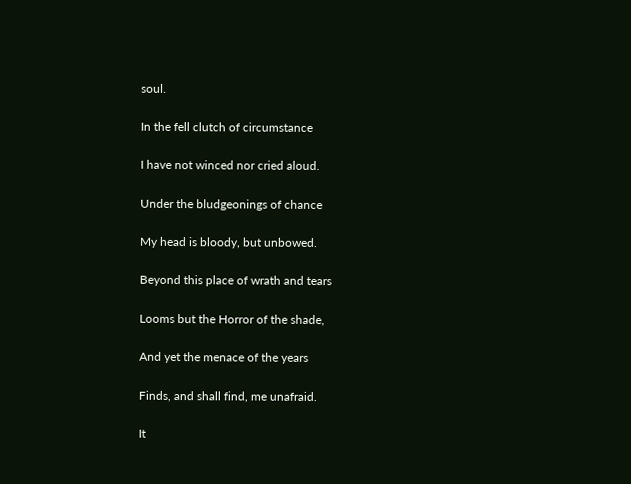soul.

In the fell clutch of circumstance

I have not winced nor cried aloud.

Under the bludgeonings of chance

My head is bloody, but unbowed.

Beyond this place of wrath and tears

Looms but the Horror of the shade,

And yet the menace of the years

Finds, and shall find, me unafraid.

It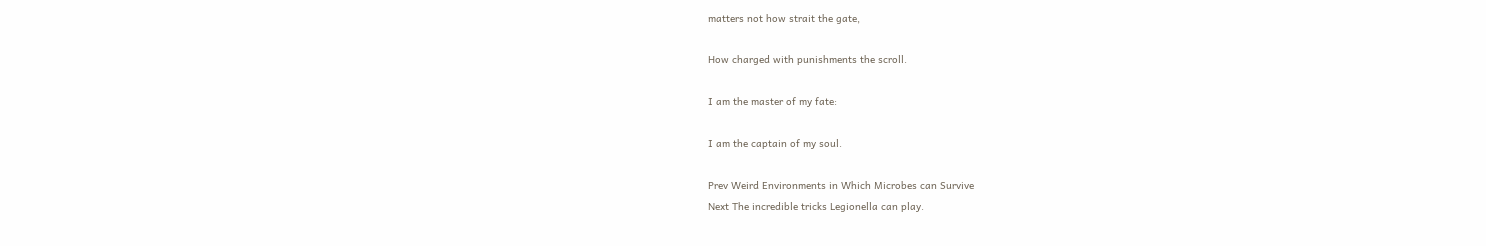matters not how strait the gate,

How charged with punishments the scroll.

I am the master of my fate:

I am the captain of my soul.

Prev Weird Environments in Which Microbes can Survive
Next The incredible tricks Legionella can play.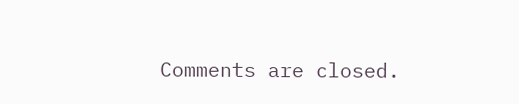Comments are closed.